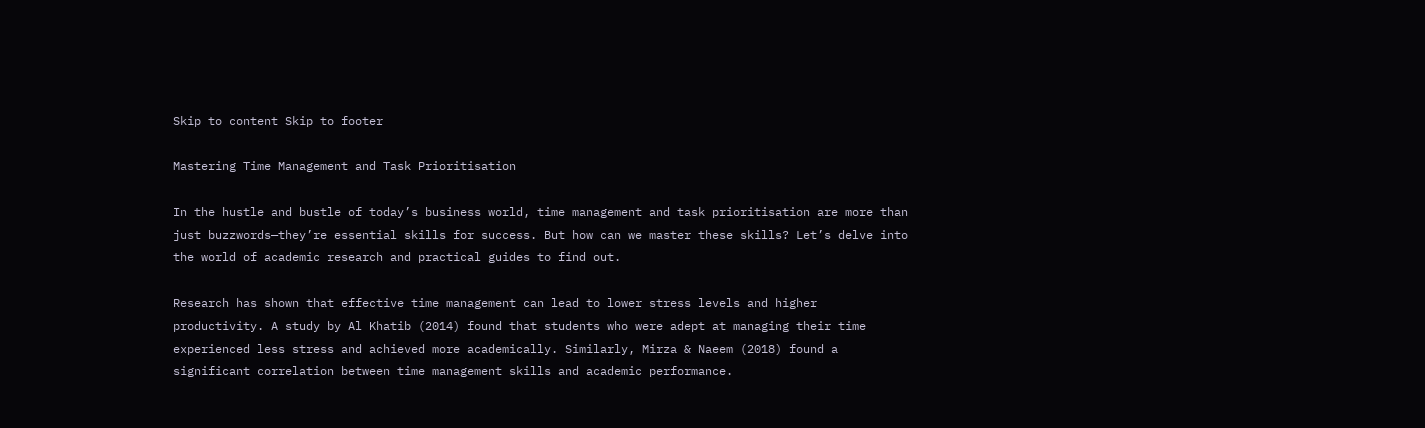Skip to content Skip to footer

Mastering Time Management and Task Prioritisation

In the hustle and bustle of today’s business world, time management and task prioritisation are more than just buzzwords—they’re essential skills for success. But how can we master these skills? Let’s delve into the world of academic research and practical guides to find out.

Research has shown that effective time management can lead to lower stress levels and higher productivity. A study by Al Khatib (2014) found that students who were adept at managing their time experienced less stress and achieved more academically. Similarly, Mirza & Naeem (2018) found a significant correlation between time management skills and academic performance.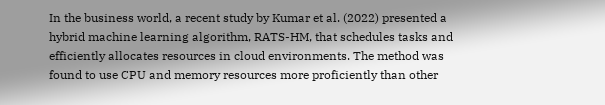In the business world, a recent study by Kumar et al. (2022) presented a hybrid machine learning algorithm, RATS-HM, that schedules tasks and efficiently allocates resources in cloud environments. The method was found to use CPU and memory resources more proficiently than other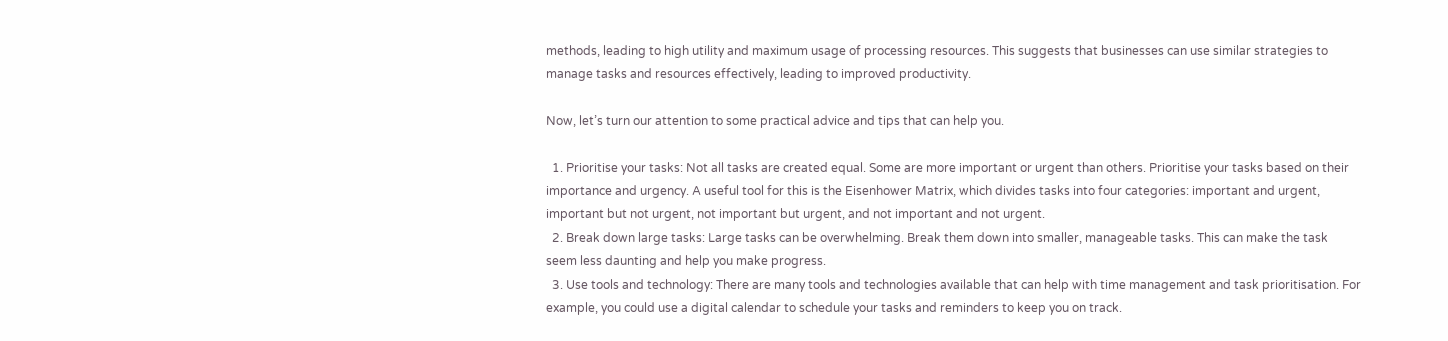methods, leading to high utility and maximum usage of processing resources. This suggests that businesses can use similar strategies to manage tasks and resources effectively, leading to improved productivity.

Now, let’s turn our attention to some practical advice and tips that can help you.

  1. Prioritise your tasks: Not all tasks are created equal. Some are more important or urgent than others. Prioritise your tasks based on their importance and urgency. A useful tool for this is the Eisenhower Matrix, which divides tasks into four categories: important and urgent, important but not urgent, not important but urgent, and not important and not urgent.
  2. Break down large tasks: Large tasks can be overwhelming. Break them down into smaller, manageable tasks. This can make the task seem less daunting and help you make progress.
  3. Use tools and technology: There are many tools and technologies available that can help with time management and task prioritisation. For example, you could use a digital calendar to schedule your tasks and reminders to keep you on track.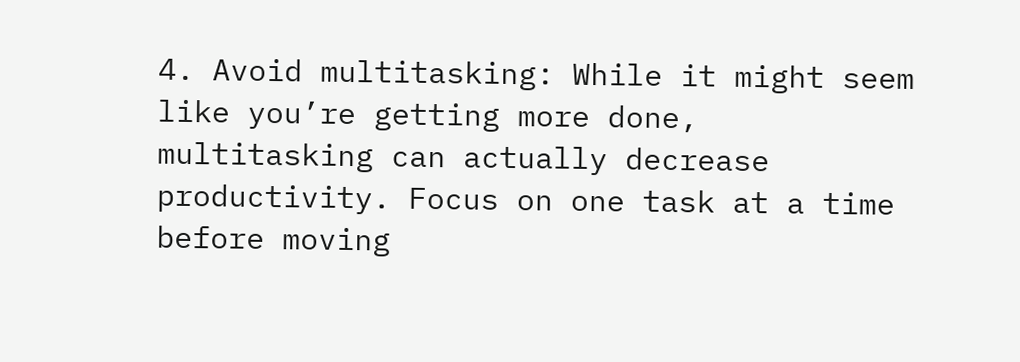4. Avoid multitasking: While it might seem like you’re getting more done, multitasking can actually decrease productivity. Focus on one task at a time before moving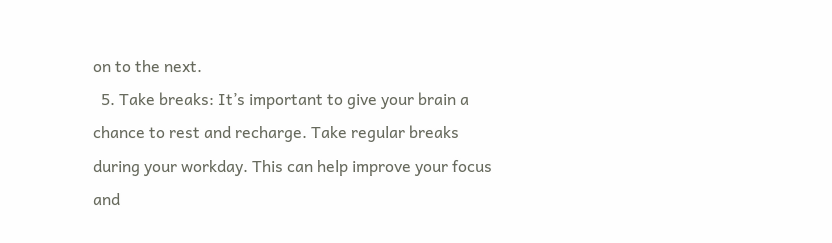on to the next.
  5. Take breaks: It’s important to give your brain a chance to rest and recharge. Take regular breaks during your workday. This can help improve your focus and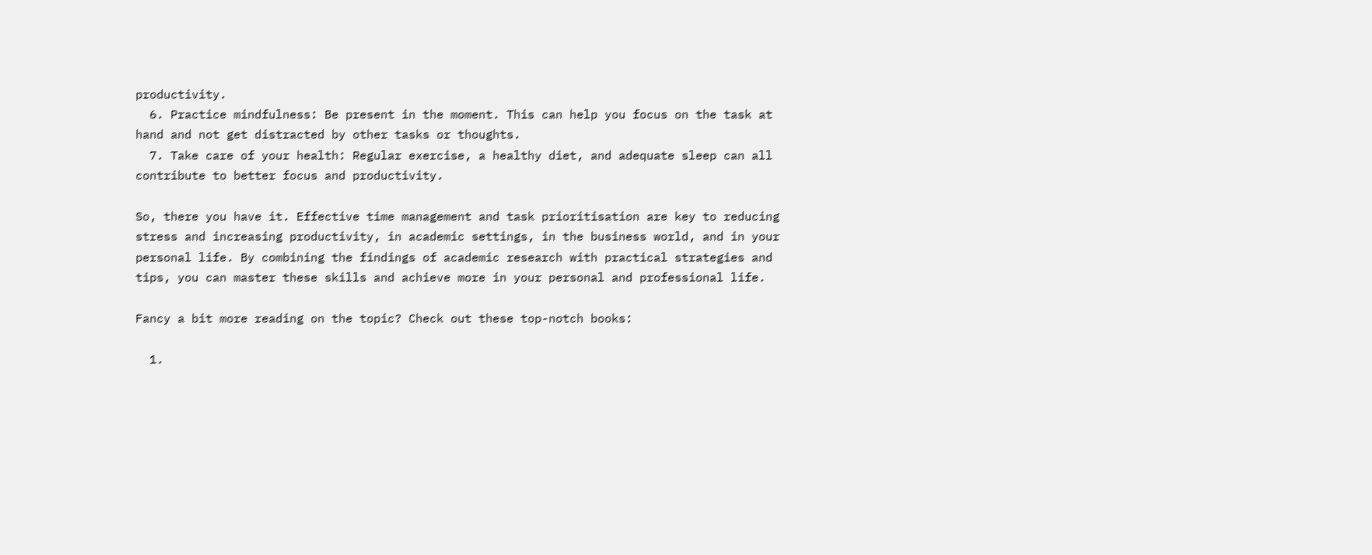productivity.
  6. Practice mindfulness: Be present in the moment. This can help you focus on the task at hand and not get distracted by other tasks or thoughts.
  7. Take care of your health: Regular exercise, a healthy diet, and adequate sleep can all contribute to better focus and productivity.

So, there you have it. Effective time management and task prioritisation are key to reducing stress and increasing productivity, in academic settings, in the business world, and in your personal life. By combining the findings of academic research with practical strategies and tips, you can master these skills and achieve more in your personal and professional life.

Fancy a bit more reading on the topic? Check out these top-notch books:

  1.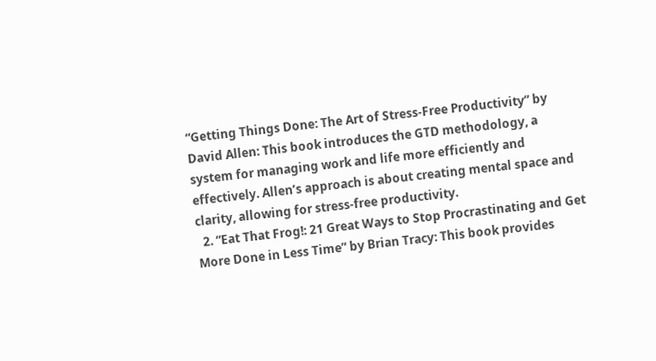“Getting Things Done: The Art of Stress-Free Productivity” by David Allen: This book introduces the GTD methodology, a system for managing work and life more efficiently and effectively. Allen’s approach is about creating mental space and clarity, allowing for stress-free productivity.
  2. “Eat That Frog!: 21 Great Ways to Stop Procrastinating and Get More Done in Less Time” by Brian Tracy: This book provides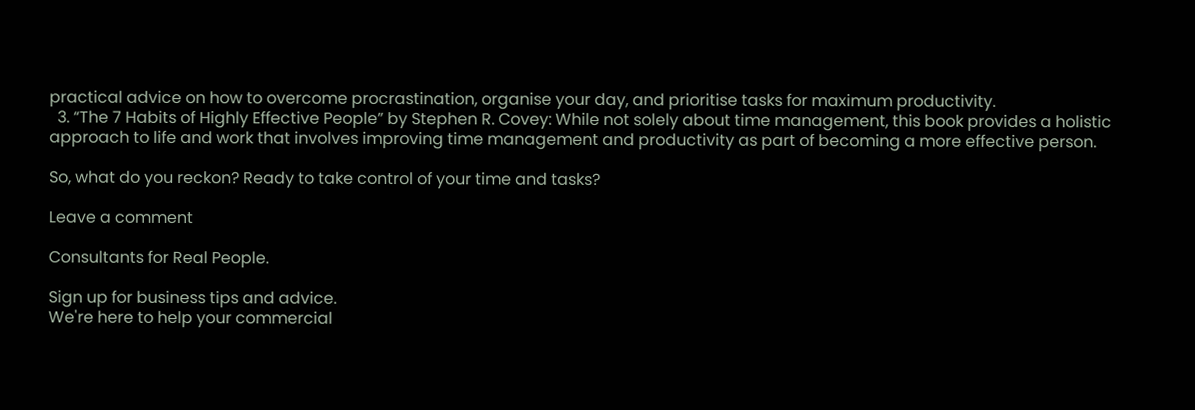practical advice on how to overcome procrastination, organise your day, and prioritise tasks for maximum productivity.
  3. “The 7 Habits of Highly Effective People” by Stephen R. Covey: While not solely about time management, this book provides a holistic approach to life and work that involves improving time management and productivity as part of becoming a more effective person.

So, what do you reckon? Ready to take control of your time and tasks?

Leave a comment

Consultants for Real People.

Sign up for business tips and advice.
We're here to help your commercial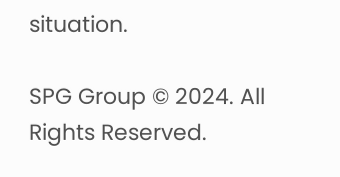situation.

SPG Group © 2024. All Rights Reserved.